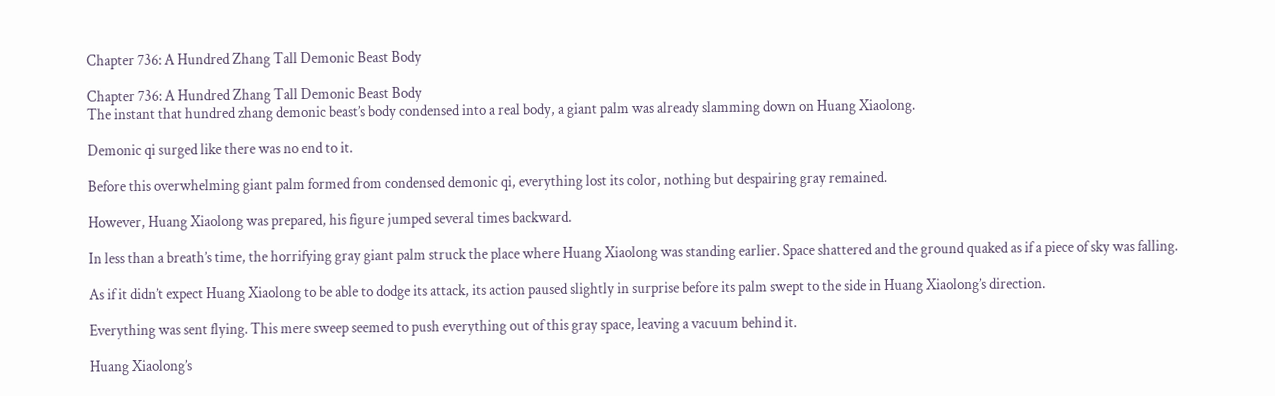Chapter 736: A Hundred Zhang Tall Demonic Beast Body

Chapter 736: A Hundred Zhang Tall Demonic Beast Body
The instant that hundred zhang demonic beast’s body condensed into a real body, a giant palm was already slamming down on Huang Xiaolong.

Demonic qi surged like there was no end to it.

Before this overwhelming giant palm formed from condensed demonic qi, everything lost its color, nothing but despairing gray remained.

However, Huang Xiaolong was prepared, his figure jumped several times backward.

In less than a breath’s time, the horrifying gray giant palm struck the place where Huang Xiaolong was standing earlier. Space shattered and the ground quaked as if a piece of sky was falling.

As if it didn’t expect Huang Xiaolong to be able to dodge its attack, its action paused slightly in surprise before its palm swept to the side in Huang Xiaolong’s direction.

Everything was sent flying. This mere sweep seemed to push everything out of this gray space, leaving a vacuum behind it.

Huang Xiaolong’s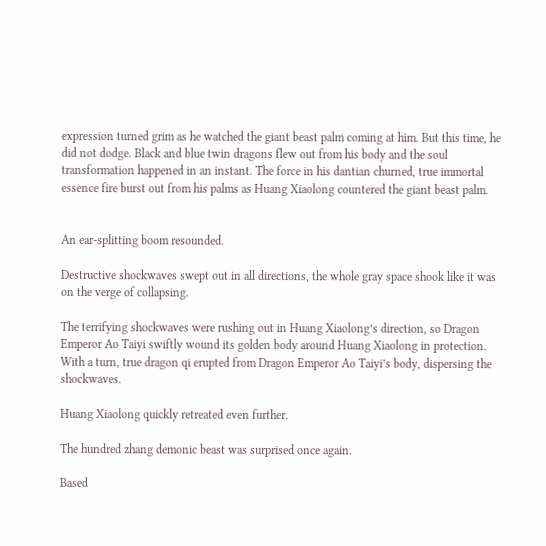expression turned grim as he watched the giant beast palm coming at him. But this time, he did not dodge. Black and blue twin dragons flew out from his body and the soul transformation happened in an instant. The force in his dantian churned, true immortal essence fire burst out from his palms as Huang Xiaolong countered the giant beast palm.


An ear-splitting boom resounded.

Destructive shockwaves swept out in all directions, the whole gray space shook like it was on the verge of collapsing.

The terrifying shockwaves were rushing out in Huang Xiaolong’s direction, so Dragon Emperor Ao Taiyi swiftly wound its golden body around Huang Xiaolong in protection. With a turn, true dragon qi erupted from Dragon Emperor Ao Taiyi’s body, dispersing the shockwaves.

Huang Xiaolong quickly retreated even further.

The hundred zhang demonic beast was surprised once again.

Based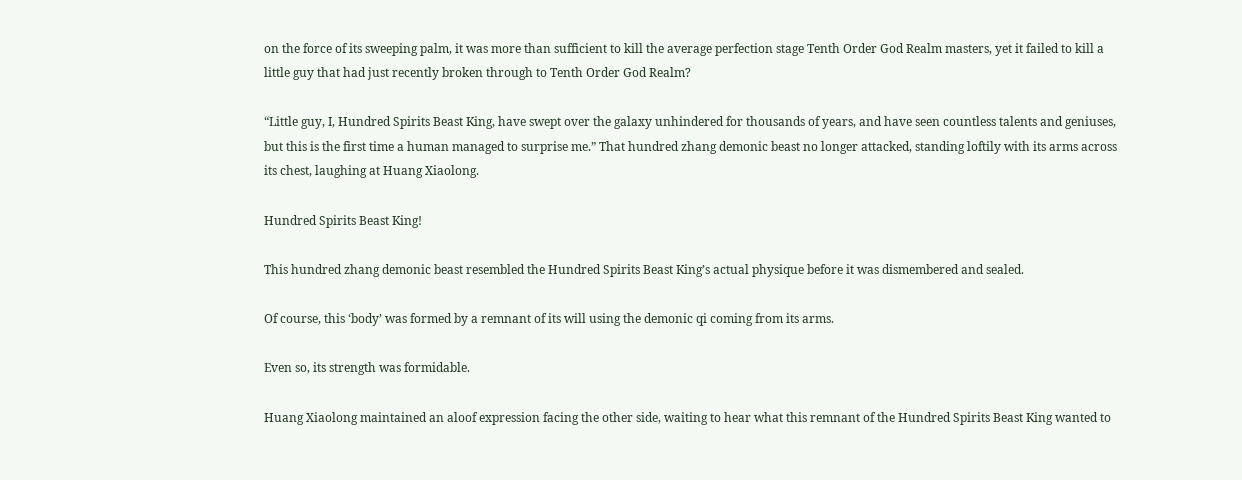on the force of its sweeping palm, it was more than sufficient to kill the average perfection stage Tenth Order God Realm masters, yet it failed to kill a little guy that had just recently broken through to Tenth Order God Realm?

“Little guy, I, Hundred Spirits Beast King, have swept over the galaxy unhindered for thousands of years, and have seen countless talents and geniuses, but this is the first time a human managed to surprise me.” That hundred zhang demonic beast no longer attacked, standing loftily with its arms across its chest, laughing at Huang Xiaolong.

Hundred Spirits Beast King!

This hundred zhang demonic beast resembled the Hundred Spirits Beast King’s actual physique before it was dismembered and sealed.

Of course, this ‘body’ was formed by a remnant of its will using the demonic qi coming from its arms.

Even so, its strength was formidable.

Huang Xiaolong maintained an aloof expression facing the other side, waiting to hear what this remnant of the Hundred Spirits Beast King wanted to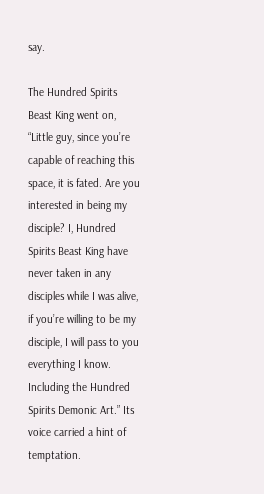say.

The Hundred Spirits Beast King went on, “Little guy, since you’re capable of reaching this space, it is fated. Are you interested in being my disciple? I, Hundred Spirits Beast King have never taken in any disciples while I was alive, if you’re willing to be my disciple, I will pass to you everything I know. Including the Hundred Spirits Demonic Art.” Its voice carried a hint of temptation.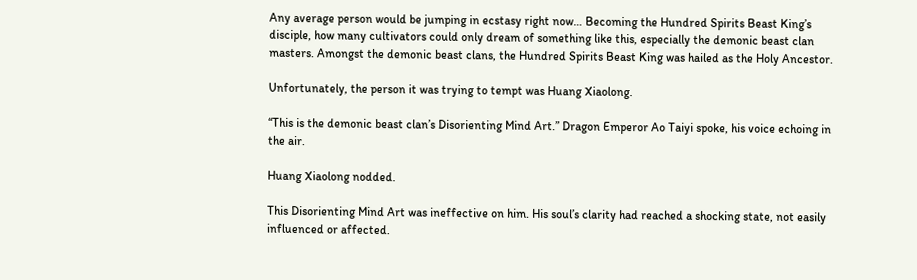Any average person would be jumping in ecstasy right now… Becoming the Hundred Spirits Beast King’s disciple, how many cultivators could only dream of something like this, especially the demonic beast clan masters. Amongst the demonic beast clans, the Hundred Spirits Beast King was hailed as the Holy Ancestor.

Unfortunately, the person it was trying to tempt was Huang Xiaolong.

“This is the demonic beast clan’s Disorienting Mind Art.” Dragon Emperor Ao Taiyi spoke, his voice echoing in the air.

Huang Xiaolong nodded.

This Disorienting Mind Art was ineffective on him. His soul’s clarity had reached a shocking state, not easily influenced or affected.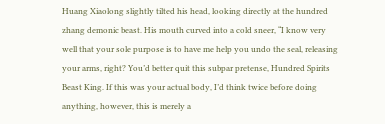Huang Xiaolong slightly tilted his head, looking directly at the hundred zhang demonic beast. His mouth curved into a cold sneer, “I know very well that your sole purpose is to have me help you undo the seal, releasing your arms, right? You’d better quit this subpar pretense, Hundred Spirits Beast King. If this was your actual body, I’d think twice before doing anything, however, this is merely a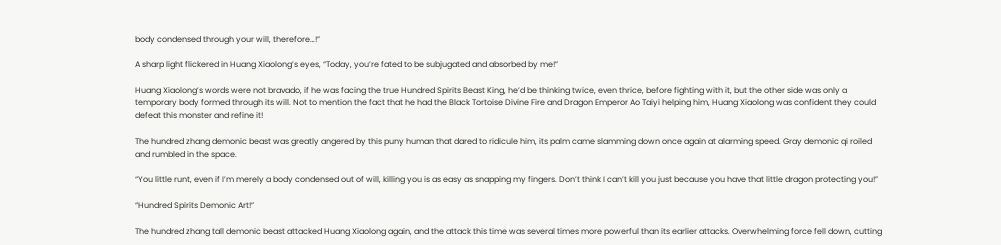body condensed through your will, therefore…!”

A sharp light flickered in Huang Xiaolong’s eyes, “Today, you’re fated to be subjugated and absorbed by me!”

Huang Xiaolong’s words were not bravado, if he was facing the true Hundred Spirits Beast King, he’d be thinking twice, even thrice, before fighting with it, but the other side was only a temporary body formed through its will. Not to mention the fact that he had the Black Tortoise Divine Fire and Dragon Emperor Ao Taiyi helping him, Huang Xiaolong was confident they could defeat this monster and refine it!

The hundred zhang demonic beast was greatly angered by this puny human that dared to ridicule him, its palm came slamming down once again at alarming speed. Gray demonic qi roiled and rumbled in the space.

“You little runt, even if I’m merely a body condensed out of will, killing you is as easy as snapping my fingers. Don’t think I can’t kill you just because you have that little dragon protecting you!”

“Hundred Spirits Demonic Art!”

The hundred zhang tall demonic beast attacked Huang Xiaolong again, and the attack this time was several times more powerful than its earlier attacks. Overwhelming force fell down, cutting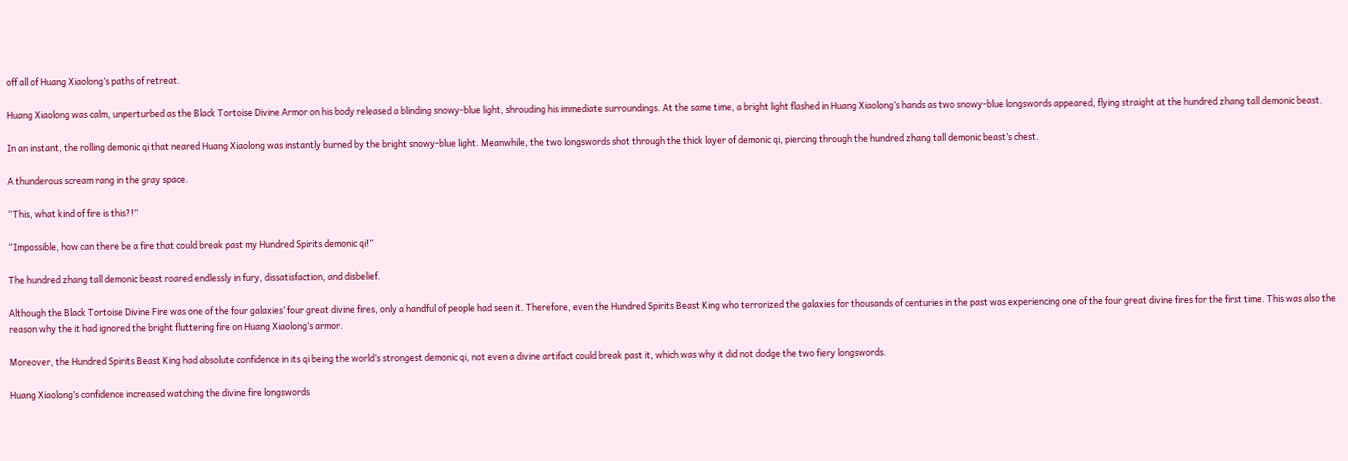off all of Huang Xiaolong’s paths of retreat.

Huang Xiaolong was calm, unperturbed as the Black Tortoise Divine Armor on his body released a blinding snowy-blue light, shrouding his immediate surroundings. At the same time, a bright light flashed in Huang Xiaolong’s hands as two snowy-blue longswords appeared, flying straight at the hundred zhang tall demonic beast.

In an instant, the rolling demonic qi that neared Huang Xiaolong was instantly burned by the bright snowy-blue light. Meanwhile, the two longswords shot through the thick layer of demonic qi, piercing through the hundred zhang tall demonic beast’s chest.

A thunderous scream rang in the gray space.

“This, what kind of fire is this?!”

“Impossible, how can there be a fire that could break past my Hundred Spirits demonic qi!”

The hundred zhang tall demonic beast roared endlessly in fury, dissatisfaction, and disbelief.

Although the Black Tortoise Divine Fire was one of the four galaxies’ four great divine fires, only a handful of people had seen it. Therefore, even the Hundred Spirits Beast King who terrorized the galaxies for thousands of centuries in the past was experiencing one of the four great divine fires for the first time. This was also the reason why the it had ignored the bright fluttering fire on Huang Xiaolong’s armor.

Moreover, the Hundred Spirits Beast King had absolute confidence in its qi being the world’s strongest demonic qi, not even a divine artifact could break past it, which was why it did not dodge the two fiery longswords.

Huang Xiaolong’s confidence increased watching the divine fire longswords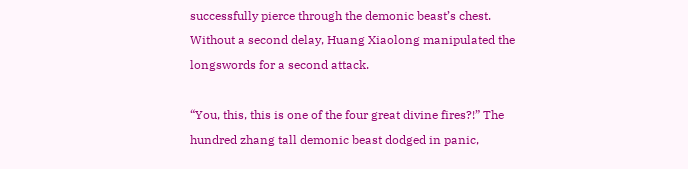successfully pierce through the demonic beast’s chest. Without a second delay, Huang Xiaolong manipulated the longswords for a second attack.

“You, this, this is one of the four great divine fires?!” The hundred zhang tall demonic beast dodged in panic,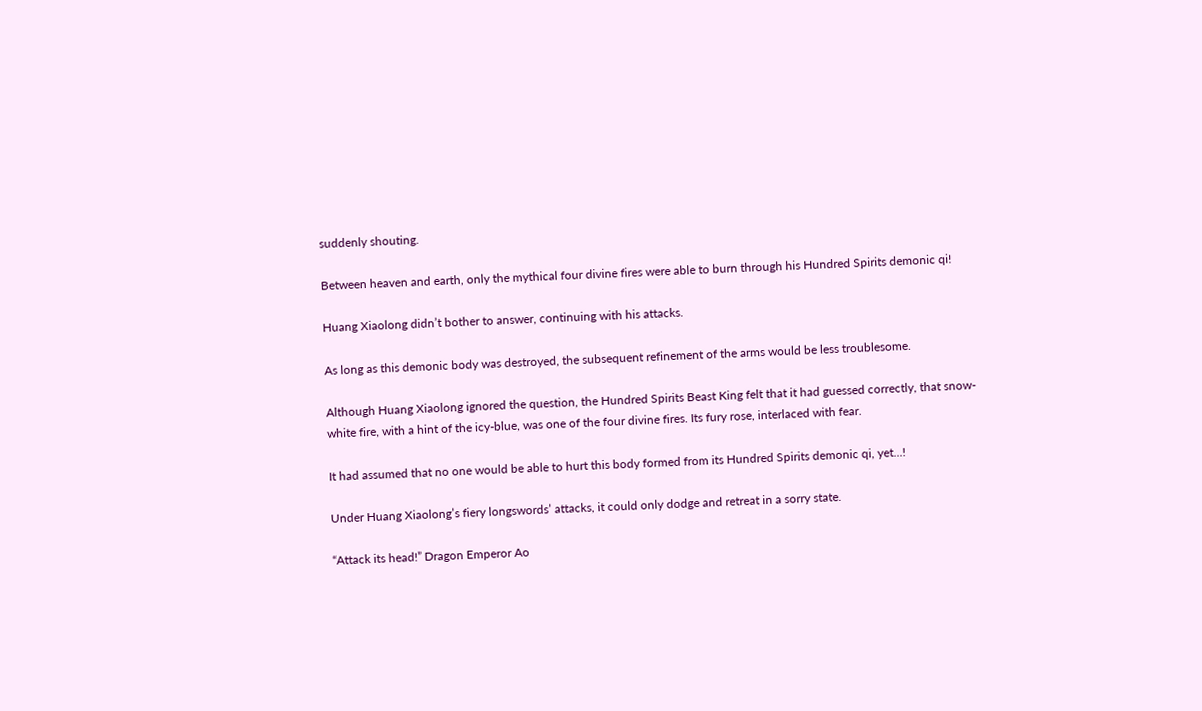suddenly shouting.

Between heaven and earth, only the mythical four divine fires were able to burn through his Hundred Spirits demonic qi!

Huang Xiaolong didn’t bother to answer, continuing with his attacks.

As long as this demonic body was destroyed, the subsequent refinement of the arms would be less troublesome.

Although Huang Xiaolong ignored the question, the Hundred Spirits Beast King felt that it had guessed correctly, that snow-white fire, with a hint of the icy-blue, was one of the four divine fires. Its fury rose, interlaced with fear.

It had assumed that no one would be able to hurt this body formed from its Hundred Spirits demonic qi, yet...!

Under Huang Xiaolong’s fiery longswords’ attacks, it could only dodge and retreat in a sorry state.

“Attack its head!” Dragon Emperor Ao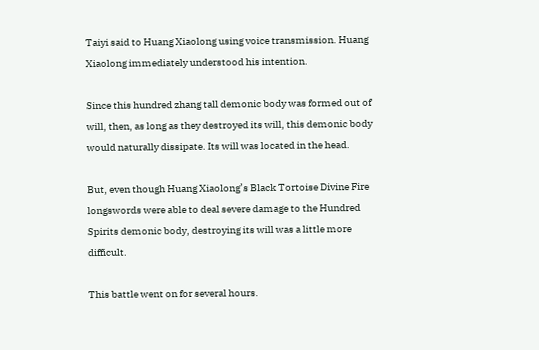Taiyi said to Huang Xiaolong using voice transmission. Huang Xiaolong immediately understood his intention.

Since this hundred zhang tall demonic body was formed out of will, then, as long as they destroyed its will, this demonic body would naturally dissipate. Its will was located in the head.

But, even though Huang Xiaolong’s Black Tortoise Divine Fire longswords were able to deal severe damage to the Hundred Spirits demonic body, destroying its will was a little more difficult.

This battle went on for several hours.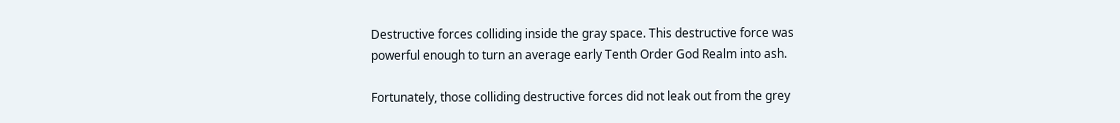Destructive forces colliding inside the gray space. This destructive force was powerful enough to turn an average early Tenth Order God Realm into ash.

Fortunately, those colliding destructive forces did not leak out from the grey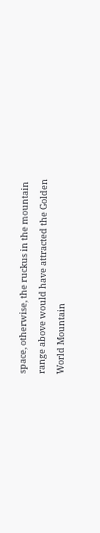space, otherwise, the ruckus in the mountain range above would have attracted the Golden World Mountain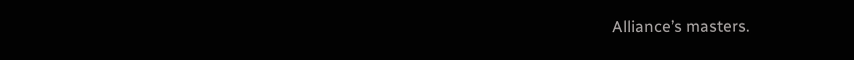Alliance’s masters.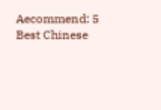Aecommend: 5 Best Chinese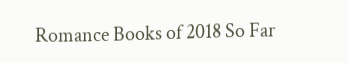Romance Books of 2018 So Far